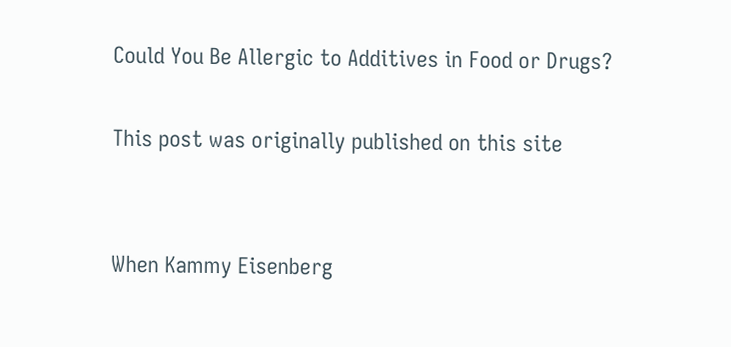Could You Be Allergic to Additives in Food or Drugs?

This post was originally published on this site


When Kammy Eisenberg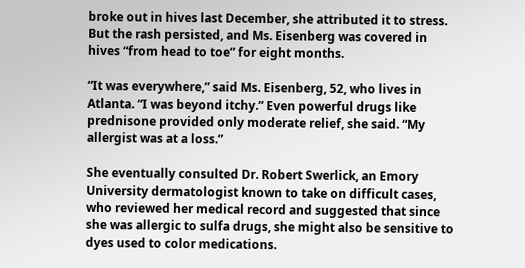broke out in hives last December, she attributed it to stress. But the rash persisted, and Ms. Eisenberg was covered in hives “from head to toe” for eight months.

“It was everywhere,” said Ms. Eisenberg, 52, who lives in Atlanta. “I was beyond itchy.” Even powerful drugs like prednisone provided only moderate relief, she said. “My allergist was at a loss.”

She eventually consulted Dr. Robert Swerlick, an Emory University dermatologist known to take on difficult cases, who reviewed her medical record and suggested that since she was allergic to sulfa drugs, she might also be sensitive to dyes used to color medications.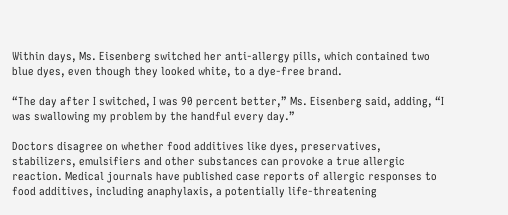Within days, Ms. Eisenberg switched her anti-allergy pills, which contained two blue dyes, even though they looked white, to a dye-free brand.

“The day after I switched, I was 90 percent better,” Ms. Eisenberg said, adding, “I was swallowing my problem by the handful every day.”

Doctors disagree on whether food additives like dyes, preservatives, stabilizers, emulsifiers and other substances can provoke a true allergic reaction. Medical journals have published case reports of allergic responses to food additives, including anaphylaxis, a potentially life-threatening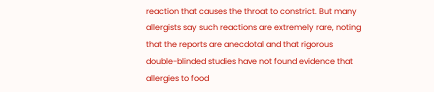reaction that causes the throat to constrict. But many allergists say such reactions are extremely rare, noting that the reports are anecdotal and that rigorous double-blinded studies have not found evidence that allergies to food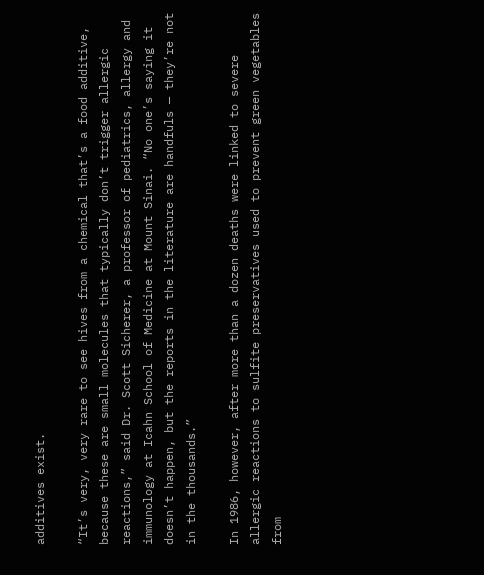additives exist.

“It’s very, very rare to see hives from a chemical that’s a food additive, because these are small molecules that typically don’t trigger allergic reactions,” said Dr. Scott Sicherer, a professor of pediatrics, allergy and immunology at Icahn School of Medicine at Mount Sinai. “No one’s saying it doesn’t happen, but the reports in the literature are handfuls — they’re not in the thousands.”

In 1986, however, after more than a dozen deaths were linked to severe allergic reactions to sulfite preservatives used to prevent green vegetables from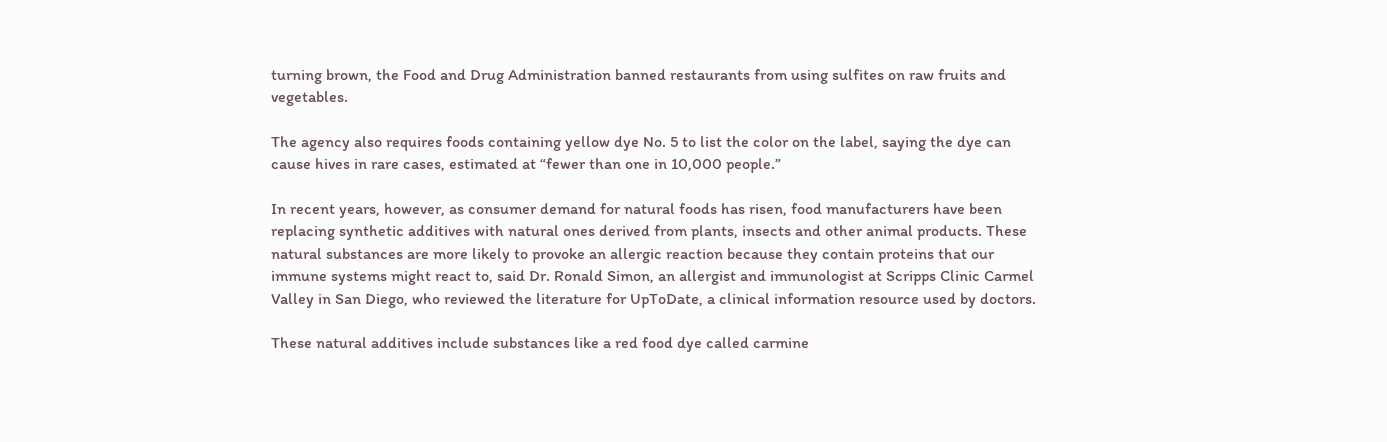turning brown, the Food and Drug Administration banned restaurants from using sulfites on raw fruits and vegetables.

The agency also requires foods containing yellow dye No. 5 to list the color on the label, saying the dye can cause hives in rare cases, estimated at “fewer than one in 10,000 people.”

In recent years, however, as consumer demand for natural foods has risen, food manufacturers have been replacing synthetic additives with natural ones derived from plants, insects and other animal products. These natural substances are more likely to provoke an allergic reaction because they contain proteins that our immune systems might react to, said Dr. Ronald Simon, an allergist and immunologist at Scripps Clinic Carmel Valley in San Diego, who reviewed the literature for UpToDate, a clinical information resource used by doctors.

These natural additives include substances like a red food dye called carmine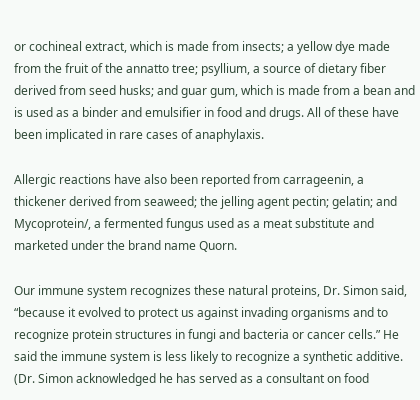or cochineal extract, which is made from insects; a yellow dye made from the fruit of the annatto tree; psyllium, a source of dietary fiber derived from seed husks; and guar gum, which is made from a bean and is used as a binder and emulsifier in food and drugs. All of these have been implicated in rare cases of anaphylaxis.

Allergic reactions have also been reported from carrageenin, a thickener derived from seaweed; the jelling agent pectin; gelatin; and Mycoprotein/, a fermented fungus used as a meat substitute and marketed under the brand name Quorn.

Our immune system recognizes these natural proteins, Dr. Simon said, “because it evolved to protect us against invading organisms and to recognize protein structures in fungi and bacteria or cancer cells.” He said the immune system is less likely to recognize a synthetic additive. (Dr. Simon acknowledged he has served as a consultant on food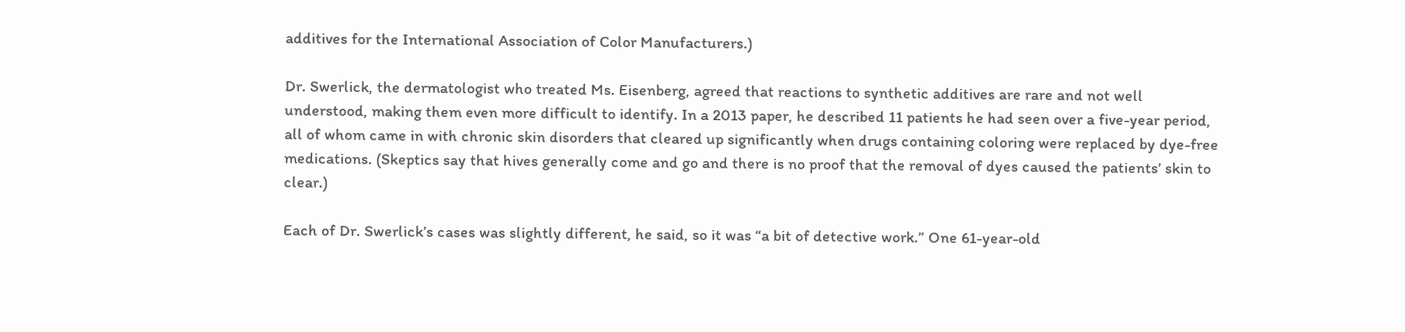additives for the International Association of Color Manufacturers.)

Dr. Swerlick, the dermatologist who treated Ms. Eisenberg, agreed that reactions to synthetic additives are rare and not well understood, making them even more difficult to identify. In a 2013 paper, he described 11 patients he had seen over a five-year period, all of whom came in with chronic skin disorders that cleared up significantly when drugs containing coloring were replaced by dye-free medications. (Skeptics say that hives generally come and go and there is no proof that the removal of dyes caused the patients’ skin to clear.)

Each of Dr. Swerlick’s cases was slightly different, he said, so it was “a bit of detective work.” One 61-year-old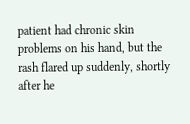patient had chronic skin problems on his hand, but the rash flared up suddenly, shortly after he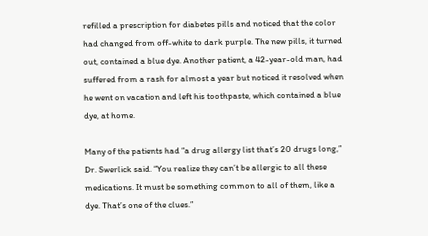refilled a prescription for diabetes pills and noticed that the color had changed from off-white to dark purple. The new pills, it turned out, contained a blue dye. Another patient, a 42-year-old man, had suffered from a rash for almost a year but noticed it resolved when he went on vacation and left his toothpaste, which contained a blue dye, at home.

Many of the patients had “a drug allergy list that’s 20 drugs long,” Dr. Swerlick said. “You realize they can’t be allergic to all these medications. It must be something common to all of them, like a dye. That’s one of the clues.”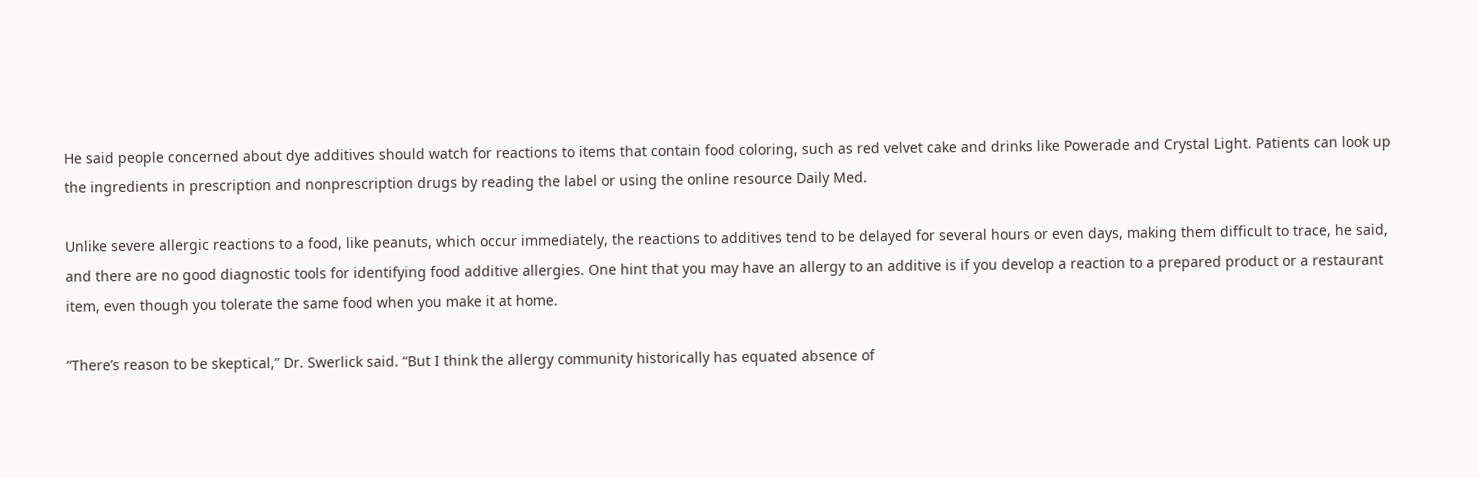He said people concerned about dye additives should watch for reactions to items that contain food coloring, such as red velvet cake and drinks like Powerade and Crystal Light. Patients can look up the ingredients in prescription and nonprescription drugs by reading the label or using the online resource Daily Med.

Unlike severe allergic reactions to a food, like peanuts, which occur immediately, the reactions to additives tend to be delayed for several hours or even days, making them difficult to trace, he said, and there are no good diagnostic tools for identifying food additive allergies. One hint that you may have an allergy to an additive is if you develop a reaction to a prepared product or a restaurant item, even though you tolerate the same food when you make it at home.

“There’s reason to be skeptical,” Dr. Swerlick said. “But I think the allergy community historically has equated absence of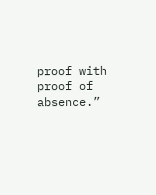proof with proof of absence.”